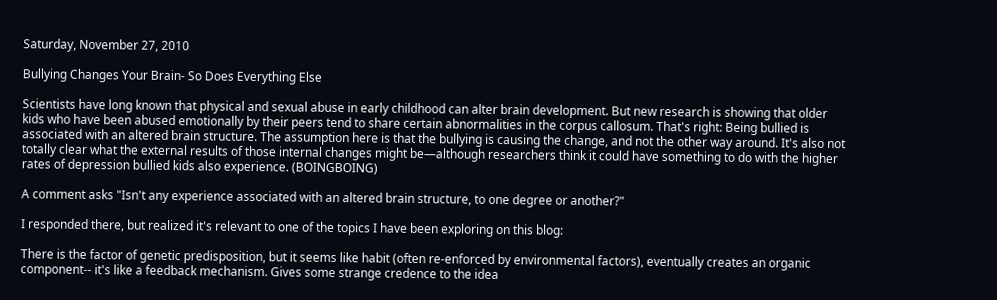Saturday, November 27, 2010

Bullying Changes Your Brain- So Does Everything Else

Scientists have long known that physical and sexual abuse in early childhood can alter brain development. But new research is showing that older kids who have been abused emotionally by their peers tend to share certain abnormalities in the corpus callosum. That's right: Being bullied is associated with an altered brain structure. The assumption here is that the bullying is causing the change, and not the other way around. It's also not totally clear what the external results of those internal changes might be—although researchers think it could have something to do with the higher rates of depression bullied kids also experience. (BOINGBOING)

A comment asks "Isn't any experience associated with an altered brain structure, to one degree or another?"

I responded there, but realized it's relevant to one of the topics I have been exploring on this blog:

There is the factor of genetic predisposition, but it seems like habit (often re-enforced by environmental factors), eventually creates an organic component-- it's like a feedback mechanism. Gives some strange credence to the idea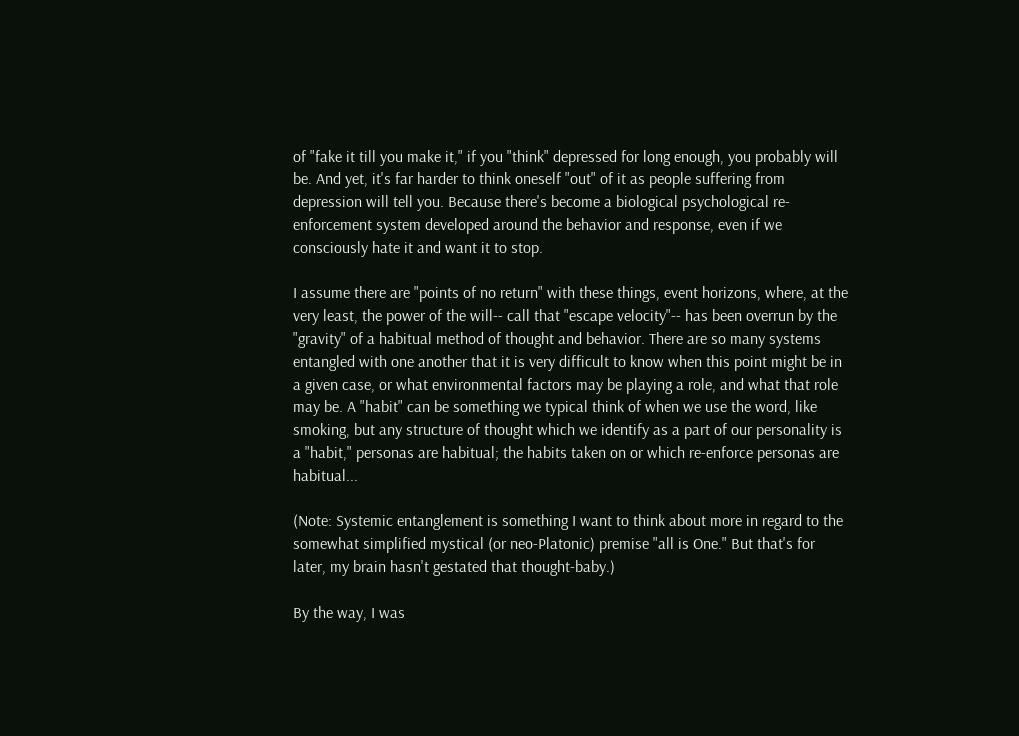of "fake it till you make it," if you "think" depressed for long enough, you probably will be. And yet, it's far harder to think oneself "out" of it as people suffering from depression will tell you. Because there's become a biological psychological re-enforcement system developed around the behavior and response, even if we consciously hate it and want it to stop.

I assume there are "points of no return" with these things, event horizons, where, at the very least, the power of the will-- call that "escape velocity"-- has been overrun by the "gravity" of a habitual method of thought and behavior. There are so many systems entangled with one another that it is very difficult to know when this point might be in a given case, or what environmental factors may be playing a role, and what that role may be. A "habit" can be something we typical think of when we use the word, like smoking, but any structure of thought which we identify as a part of our personality is a "habit," personas are habitual; the habits taken on or which re-enforce personas are habitual...

(Note: Systemic entanglement is something I want to think about more in regard to the somewhat simplified mystical (or neo-Platonic) premise "all is One." But that's for later, my brain hasn't gestated that thought-baby.)

By the way, I was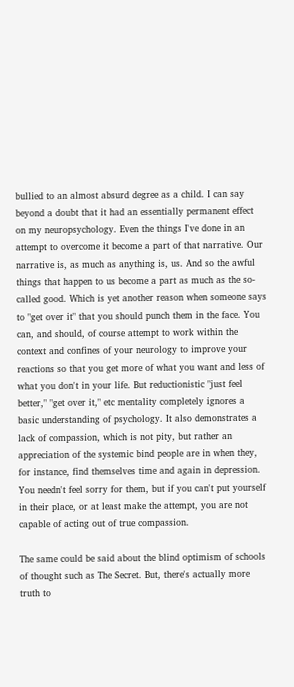bullied to an almost absurd degree as a child. I can say beyond a doubt that it had an essentially permanent effect on my neuropsychology. Even the things I've done in an attempt to overcome it become a part of that narrative. Our narrative is, as much as anything is, us. And so the awful things that happen to us become a part as much as the so-called good. Which is yet another reason when someone says to "get over it" that you should punch them in the face. You can, and should, of course attempt to work within the context and confines of your neurology to improve your reactions so that you get more of what you want and less of what you don't in your life. But reductionistic "just feel better," "get over it," etc mentality completely ignores a basic understanding of psychology. It also demonstrates a lack of compassion, which is not pity, but rather an appreciation of the systemic bind people are in when they, for instance, find themselves time and again in depression. You needn't feel sorry for them, but if you can't put yourself in their place, or at least make the attempt, you are not capable of acting out of true compassion.

The same could be said about the blind optimism of schools of thought such as The Secret. But, there's actually more truth to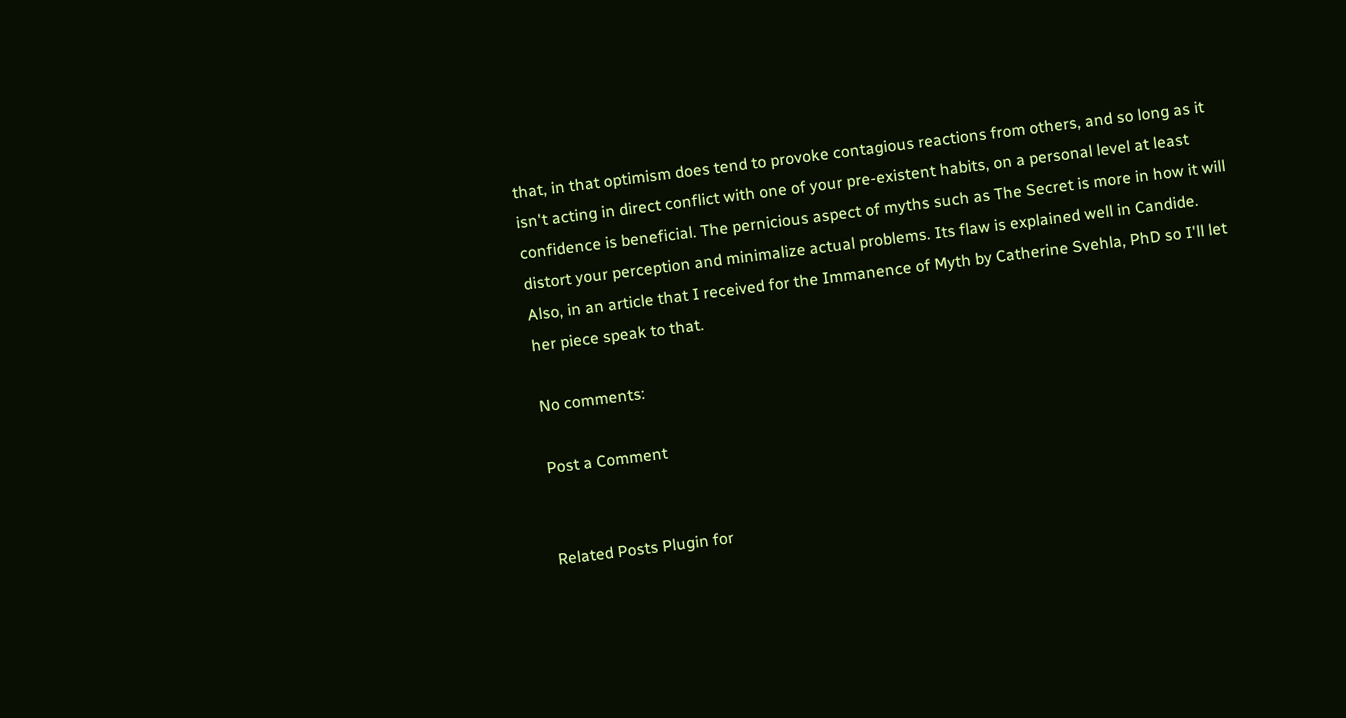that, in that optimism does tend to provoke contagious reactions from others, and so long as it isn't acting in direct conflict with one of your pre-existent habits, on a personal level at least confidence is beneficial. The pernicious aspect of myths such as The Secret is more in how it will distort your perception and minimalize actual problems. Its flaw is explained well in Candide. Also, in an article that I received for the Immanence of Myth by Catherine Svehla, PhD so I'll let her piece speak to that.

No comments:

Post a Comment


Related Posts Plugin for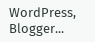WordPress, Blogger...